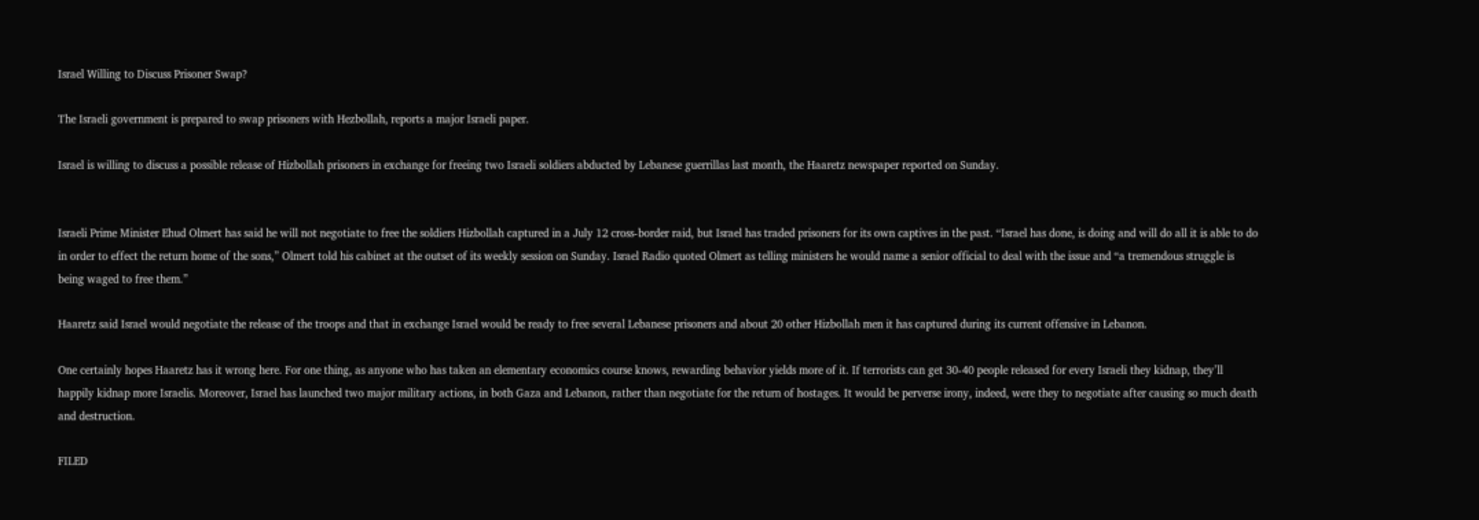Israel Willing to Discuss Prisoner Swap?

The Israeli government is prepared to swap prisoners with Hezbollah, reports a major Israeli paper.

Israel is willing to discuss a possible release of Hizbollah prisoners in exchange for freeing two Israeli soldiers abducted by Lebanese guerrillas last month, the Haaretz newspaper reported on Sunday.


Israeli Prime Minister Ehud Olmert has said he will not negotiate to free the soldiers Hizbollah captured in a July 12 cross-border raid, but Israel has traded prisoners for its own captives in the past. “Israel has done, is doing and will do all it is able to do in order to effect the return home of the sons,” Olmert told his cabinet at the outset of its weekly session on Sunday. Israel Radio quoted Olmert as telling ministers he would name a senior official to deal with the issue and “a tremendous struggle is being waged to free them.”

Haaretz said Israel would negotiate the release of the troops and that in exchange Israel would be ready to free several Lebanese prisoners and about 20 other Hizbollah men it has captured during its current offensive in Lebanon.

One certainly hopes Haaretz has it wrong here. For one thing, as anyone who has taken an elementary economics course knows, rewarding behavior yields more of it. If terrorists can get 30-40 people released for every Israeli they kidnap, they’ll happily kidnap more Israelis. Moreover, Israel has launched two major military actions, in both Gaza and Lebanon, rather than negotiate for the return of hostages. It would be perverse irony, indeed, were they to negotiate after causing so much death and destruction.

FILED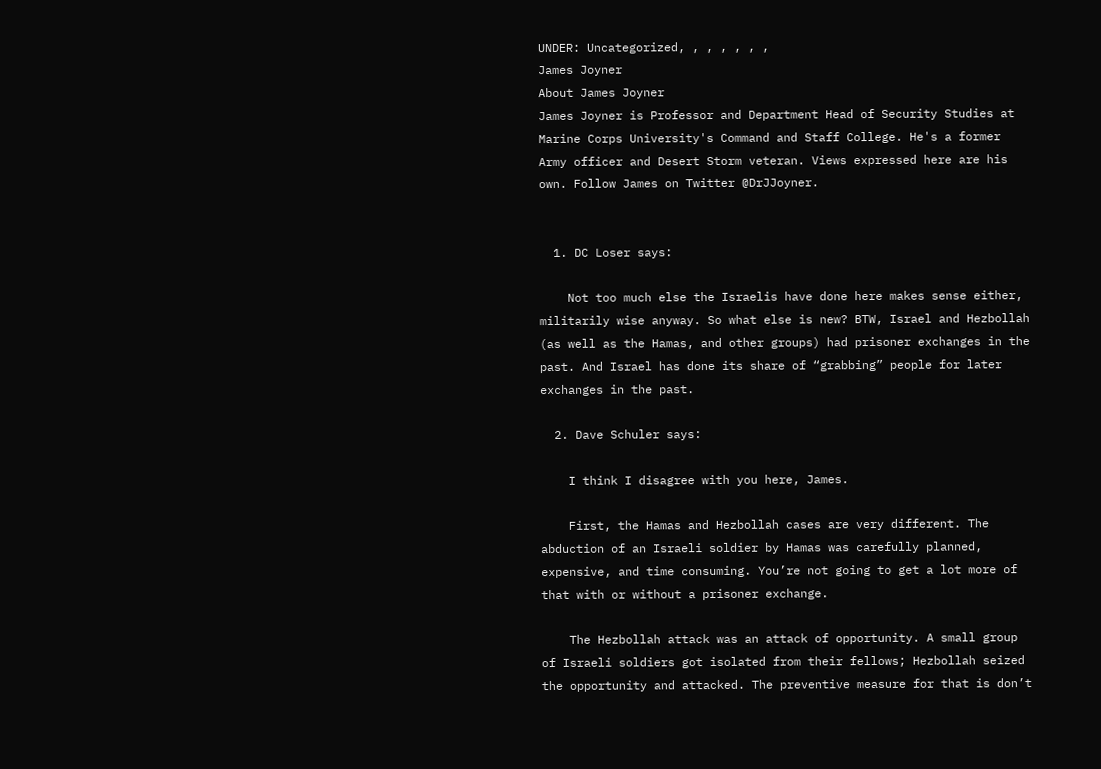UNDER: Uncategorized, , , , , , ,
James Joyner
About James Joyner
James Joyner is Professor and Department Head of Security Studies at Marine Corps University's Command and Staff College. He's a former Army officer and Desert Storm veteran. Views expressed here are his own. Follow James on Twitter @DrJJoyner.


  1. DC Loser says:

    Not too much else the Israelis have done here makes sense either, militarily wise anyway. So what else is new? BTW, Israel and Hezbollah (as well as the Hamas, and other groups) had prisoner exchanges in the past. And Israel has done its share of “grabbing” people for later exchanges in the past.

  2. Dave Schuler says:

    I think I disagree with you here, James.

    First, the Hamas and Hezbollah cases are very different. The abduction of an Israeli soldier by Hamas was carefully planned, expensive, and time consuming. You’re not going to get a lot more of that with or without a prisoner exchange.

    The Hezbollah attack was an attack of opportunity. A small group of Israeli soldiers got isolated from their fellows; Hezbollah seized the opportunity and attacked. The preventive measure for that is don’t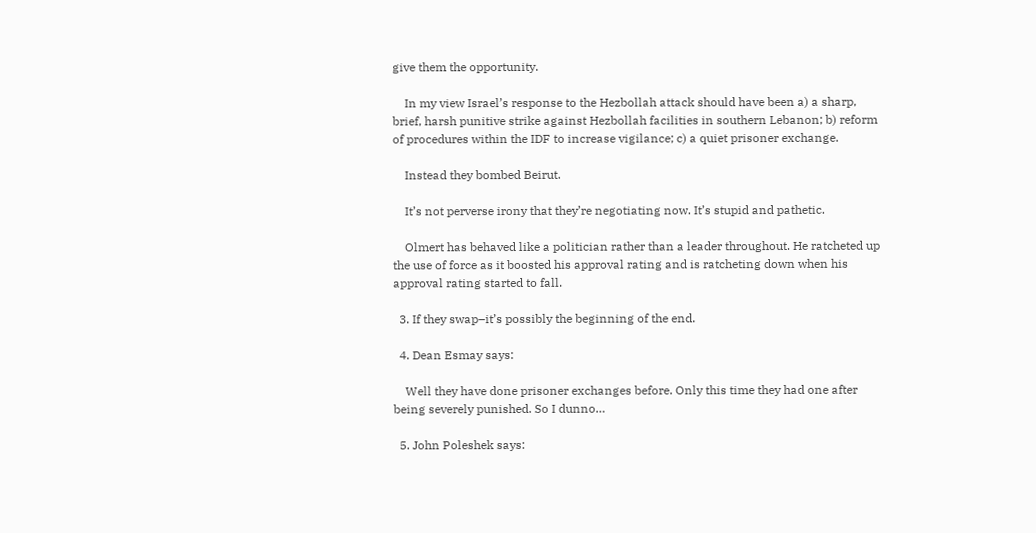give them the opportunity.

    In my view Israel’s response to the Hezbollah attack should have been a) a sharp, brief, harsh punitive strike against Hezbollah facilities in southern Lebanon; b) reform of procedures within the IDF to increase vigilance; c) a quiet prisoner exchange.

    Instead they bombed Beirut.

    It’s not perverse irony that they’re negotiating now. It’s stupid and pathetic.

    Olmert has behaved like a politician rather than a leader throughout. He ratcheted up the use of force as it boosted his approval rating and is ratcheting down when his approval rating started to fall.

  3. If they swap–it’s possibly the beginning of the end.

  4. Dean Esmay says:

    Well they have done prisoner exchanges before. Only this time they had one after being severely punished. So I dunno…

  5. John Poleshek says: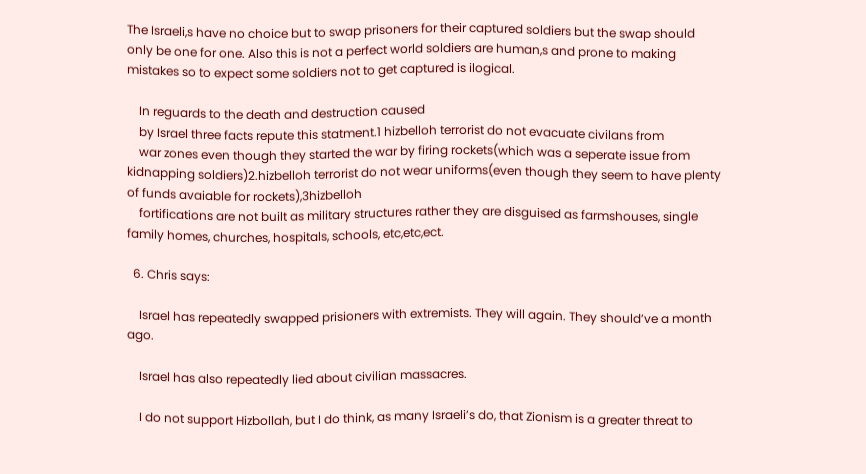The Israeli,s have no choice but to swap prisoners for their captured soldiers but the swap should only be one for one. Also this is not a perfect world soldiers are human,s and prone to making mistakes so to expect some soldiers not to get captured is ilogical.

    In reguards to the death and destruction caused
    by Israel three facts repute this statment.1 hizbelloh terrorist do not evacuate civilans from
    war zones even though they started the war by firing rockets(which was a seperate issue from kidnapping soldiers)2.hizbelloh terrorist do not wear uniforms(even though they seem to have plenty of funds avaiable for rockets),3hizbelloh
    fortifications are not built as military structures rather they are disguised as farmshouses, single family homes, churches, hospitals, schools, etc,etc,ect.

  6. Chris says:

    Israel has repeatedly swapped prisioners with extremists. They will again. They should’ve a month ago.

    Israel has also repeatedly lied about civilian massacres.

    I do not support Hizbollah, but I do think, as many Israeli’s do, that Zionism is a greater threat to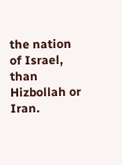the nation of Israel, than Hizbollah or Iran.